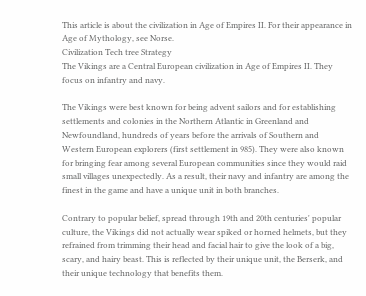This article is about the civilization in Age of Empires II. For their appearance in Age of Mythology, see Norse.
Civilization Tech tree Strategy
The Vikings are a Central European civilization in Age of Empires II. They focus on infantry and navy.

The Vikings were best known for being advent sailors and for establishing settlements and colonies in the Northern Atlantic in Greenland and Newfoundland, hundreds of years before the arrivals of Southern and Western European explorers (first settlement in 985). They were also known for bringing fear among several European communities since they would raid small villages unexpectedly. As a result, their navy and infantry are among the finest in the game and have a unique unit in both branches.

Contrary to popular belief, spread through 19th and 20th centuries' popular culture, the Vikings did not actually wear spiked or horned helmets, but they refrained from trimming their head and facial hair to give the look of a big, scary, and hairy beast. This is reflected by their unique unit, the Berserk, and their unique technology that benefits them.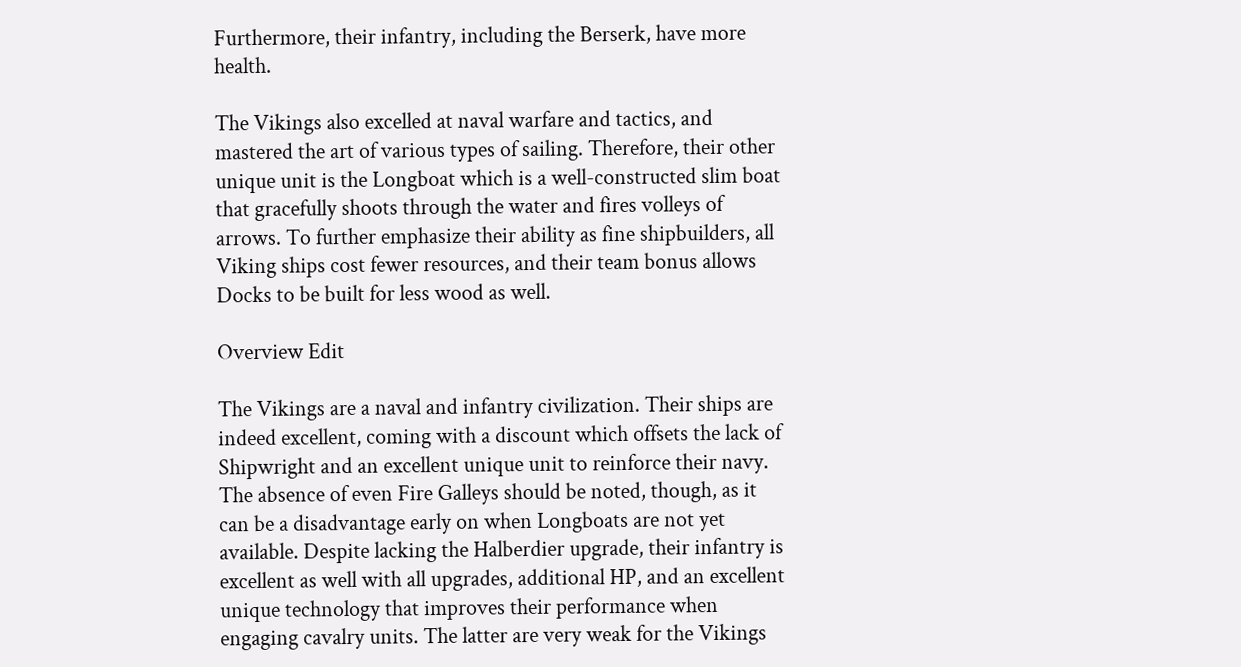Furthermore, their infantry, including the Berserk, have more health.

The Vikings also excelled at naval warfare and tactics, and mastered the art of various types of sailing. Therefore, their other unique unit is the Longboat which is a well-constructed slim boat that gracefully shoots through the water and fires volleys of arrows. To further emphasize their ability as fine shipbuilders, all Viking ships cost fewer resources, and their team bonus allows Docks to be built for less wood as well.

Overview Edit

The Vikings are a naval and infantry civilization. Their ships are indeed excellent, coming with a discount which offsets the lack of Shipwright and an excellent unique unit to reinforce their navy. The absence of even Fire Galleys should be noted, though, as it can be a disadvantage early on when Longboats are not yet available. Despite lacking the Halberdier upgrade, their infantry is excellent as well with all upgrades, additional HP, and an excellent unique technology that improves their performance when engaging cavalry units. The latter are very weak for the Vikings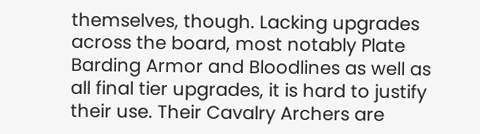themselves, though. Lacking upgrades across the board, most notably Plate Barding Armor and Bloodlines as well as all final tier upgrades, it is hard to justify their use. Their Cavalry Archers are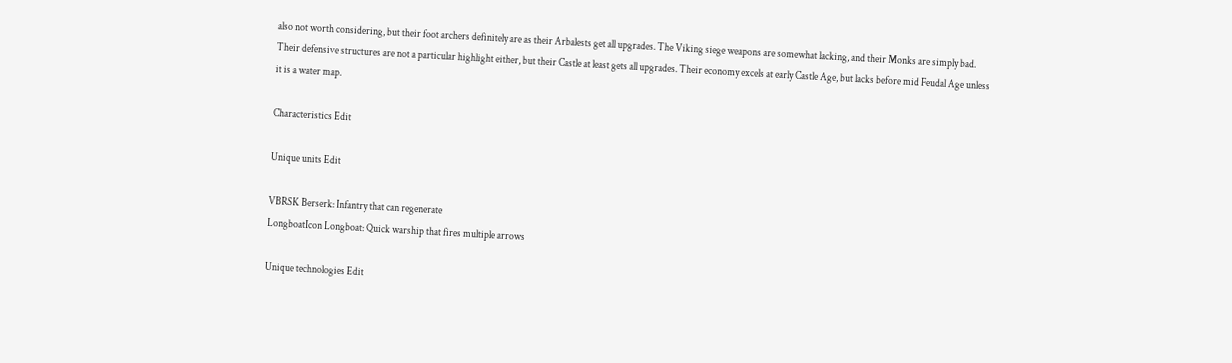also not worth considering, but their foot archers definitely are as their Arbalests get all upgrades. The Viking siege weapons are somewhat lacking, and their Monks are simply bad. Their defensive structures are not a particular highlight either, but their Castle at least gets all upgrades. Their economy excels at early Castle Age, but lacks before mid Feudal Age unless it is a water map.

Characteristics Edit

Unique units Edit

VBRSK Berserk: Infantry that can regenerate
LongboatIcon Longboat: Quick warship that fires multiple arrows

Unique technologies Edit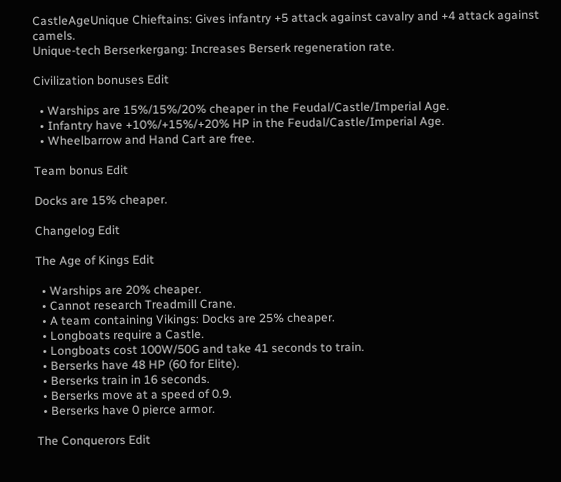CastleAgeUnique Chieftains: Gives infantry +5 attack against cavalry and +4 attack against camels.
Unique-tech Berserkergang: Increases Berserk regeneration rate.

Civilization bonuses Edit

  • Warships are 15%/15%/20% cheaper in the Feudal/Castle/Imperial Age.
  • Infantry have +10%/+15%/+20% HP in the Feudal/Castle/Imperial Age.
  • Wheelbarrow and Hand Cart are free.

Team bonus Edit

Docks are 15% cheaper.

Changelog Edit

The Age of Kings Edit

  • Warships are 20% cheaper.
  • Cannot research Treadmill Crane.
  • A team containing Vikings: Docks are 25% cheaper.
  • Longboats require a Castle.
  • Longboats cost 100W/50G and take 41 seconds to train.
  • Berserks have 48 HP (60 for Elite).
  • Berserks train in 16 seconds.
  • Berserks move at a speed of 0.9.
  • Berserks have 0 pierce armor.

The Conquerors Edit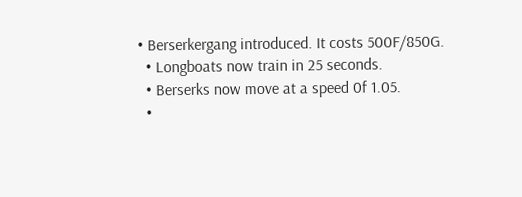• Berserkergang introduced. It costs 500F/850G.
  • Longboats now train in 25 seconds.
  • Berserks now move at a speed 0f 1.05.
  •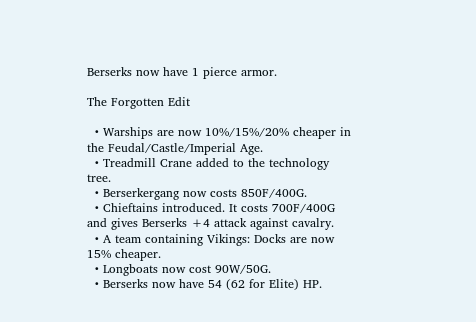Berserks now have 1 pierce armor.

The Forgotten Edit

  • Warships are now 10%/15%/20% cheaper in the Feudal/Castle/Imperial Age.
  • Treadmill Crane added to the technology tree.
  • Berserkergang now costs 850F/400G.
  • Chieftains introduced. It costs 700F/400G and gives Berserks +4 attack against cavalry.
  • A team containing Vikings: Docks are now 15% cheaper.
  • Longboats now cost 90W/50G.
  • Berserks now have 54 (62 for Elite) HP.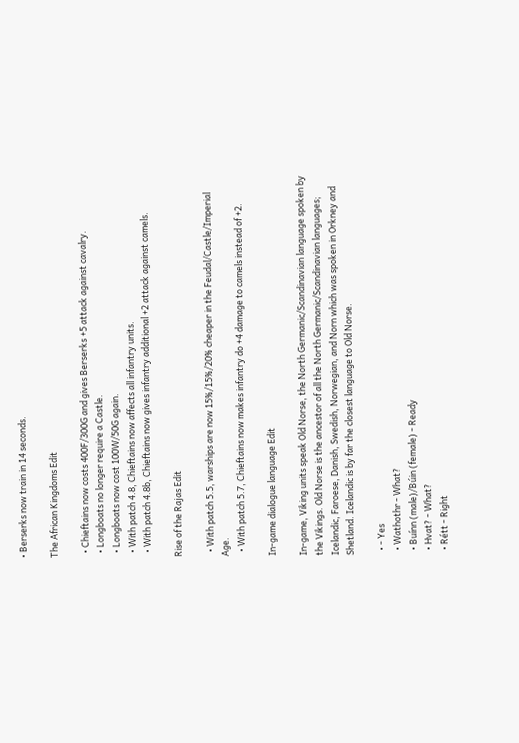• Berserks now train in 14 seconds.

The African Kingdoms Edit

  • Chieftains now costs 400F/300G and gives Berserks +5 attack against cavalry.
  • Longboats no longer require a Castle.
  • Longboats now cost 100W/50G again.
  • With patch 4.8, Chieftains now affects all infantry units.
  • With patch 4.8b, Chieftains now gives infantry additional +2 attack against camels.

Rise of the Rajas Edit

  • With patch 5.5, warships are now 15%/15%/20% cheaper in the Feudal/Castle/Imperial Age.
  • With patch 5.7, Chieftains now makes infantry do +4 damage to camels instead of +2.

In-game dialogue language Edit

In-game, Viking units speak Old Norse, the North Germanic/Scandinavian language spoken by the Vikings. Old Norse is the ancestor of all the North Germanic/Scandinavian languages; Icelandic, Faroese, Danish, Swedish, Norwegian, and Norn which was spoken in Orkney and Shetland. Icelandic is by far the closest language to Old Norse.

  • - Yes
  • Wathothr - What?
  • Buínn (male)/Búin (female) - Ready
  • Hvat? - What?
  • Rétt - Right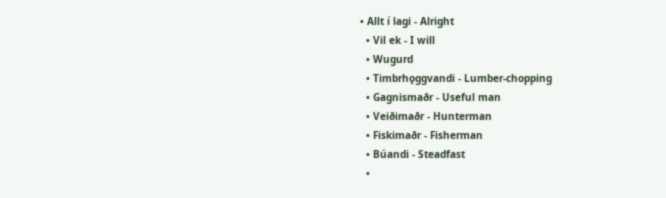• Allt í lagi - Alright
  • Vil ek - I will
  • Wugurd
  • Timbrhǫggvandi - Lumber-chopping
  • Gagnismaðr - Useful man
  • Veiðimaðr - Hunterman
  • Fiskimaðr - Fisherman
  • Búandi - Steadfast
  •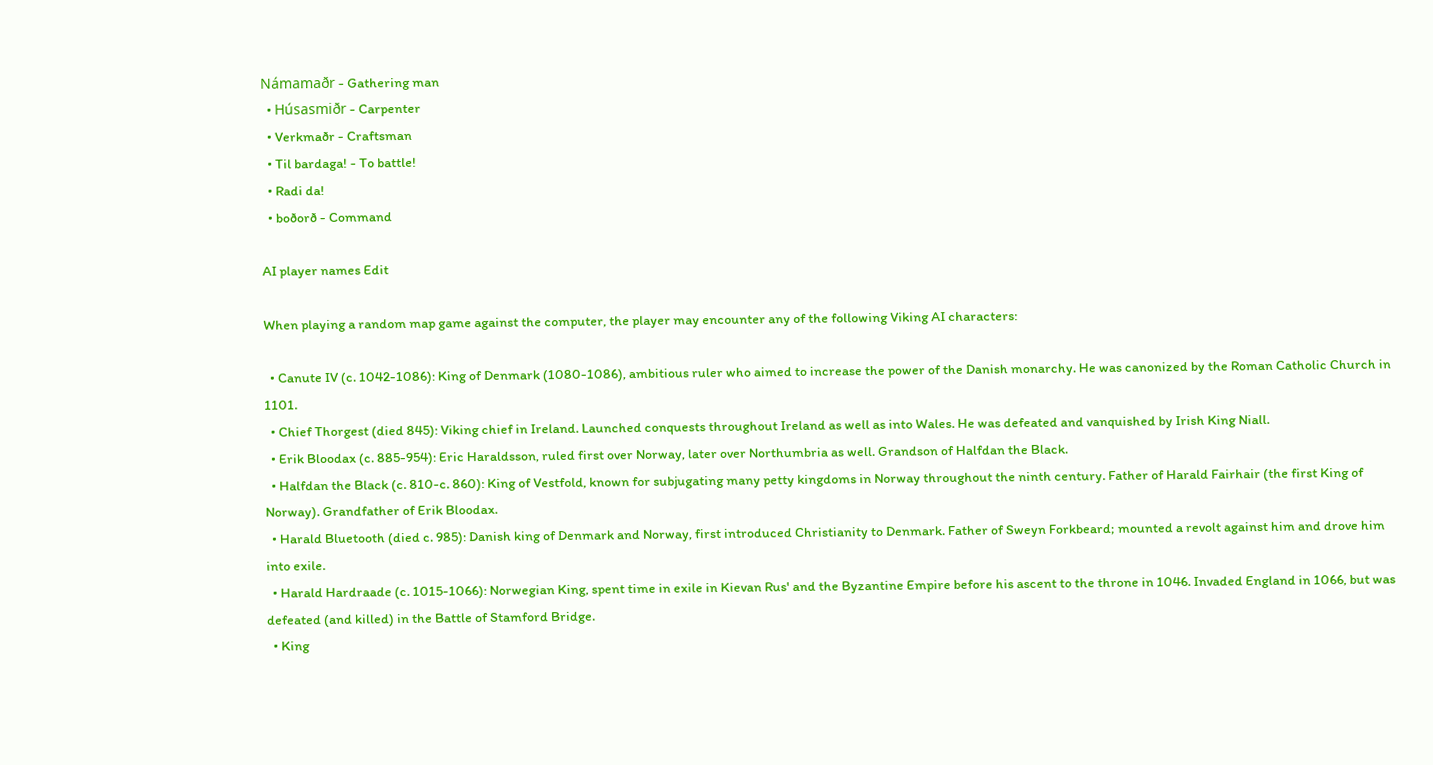Námamaðr - Gathering man
  • Húsasmiðr - Carpenter
  • Verkmaðr - Craftsman
  • Til bardaga! - To battle!
  • Radi da!
  • boðorð - Command

AI player names Edit

When playing a random map game against the computer, the player may encounter any of the following Viking AI characters:

  • Canute IV (c. 1042-1086): King of Denmark (1080-1086), ambitious ruler who aimed to increase the power of the Danish monarchy. He was canonized by the Roman Catholic Church in 1101.
  • Chief Thorgest (died 845): Viking chief in Ireland. Launched conquests throughout Ireland as well as into Wales. He was defeated and vanquished by Irish King Niall.
  • Erik Bloodax (c. 885-954): Eric Haraldsson, ruled first over Norway, later over Northumbria as well. Grandson of Halfdan the Black.
  • Halfdan the Black (c. 810-c. 860): King of Vestfold, known for subjugating many petty kingdoms in Norway throughout the ninth century. Father of Harald Fairhair (the first King of Norway). Grandfather of Erik Bloodax.
  • Harald Bluetooth (died c. 985): Danish king of Denmark and Norway, first introduced Christianity to Denmark. Father of Sweyn Forkbeard; mounted a revolt against him and drove him into exile.
  • Harald Hardraade (c. 1015-1066): Norwegian King, spent time in exile in Kievan Rus' and the Byzantine Empire before his ascent to the throne in 1046. Invaded England in 1066, but was defeated (and killed) in the Battle of Stamford Bridge.
  • King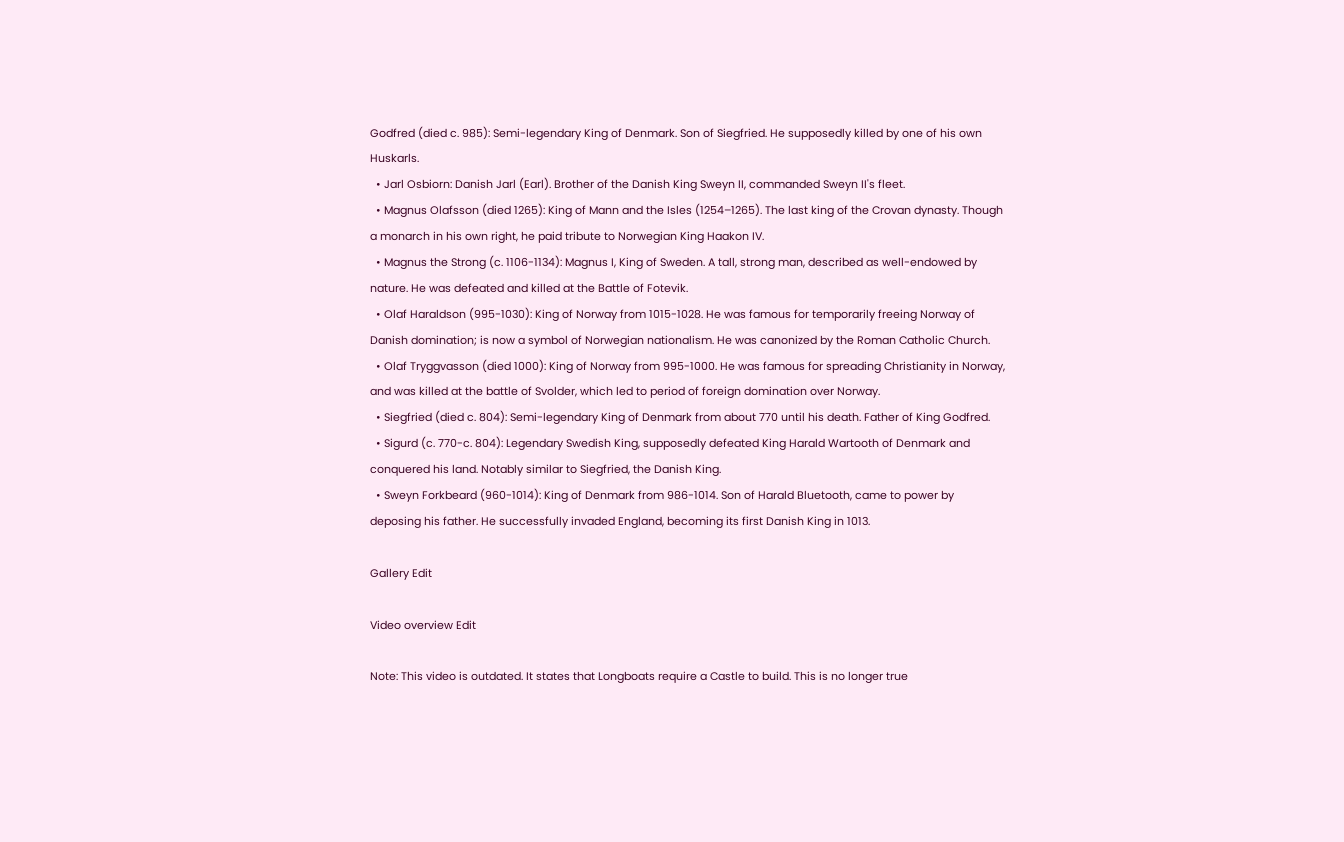Godfred (died c. 985): Semi-legendary King of Denmark. Son of Siegfried. He supposedly killed by one of his own Huskarls.
  • Jarl Osbiorn: Danish Jarl (Earl). Brother of the Danish King Sweyn II, commanded Sweyn II's fleet.
  • Magnus Olafsson (died 1265): King of Mann and the Isles (1254–1265). The last king of the Crovan dynasty. Though a monarch in his own right, he paid tribute to Norwegian King Haakon IV.
  • Magnus the Strong (c. 1106-1134): Magnus I, King of Sweden. A tall, strong man, described as well-endowed by nature. He was defeated and killed at the Battle of Fotevik.
  • Olaf Haraldson (995-1030): King of Norway from 1015-1028. He was famous for temporarily freeing Norway of Danish domination; is now a symbol of Norwegian nationalism. He was canonized by the Roman Catholic Church.
  • Olaf Tryggvasson (died 1000): King of Norway from 995-1000. He was famous for spreading Christianity in Norway, and was killed at the battle of Svolder, which led to period of foreign domination over Norway.
  • Siegfried (died c. 804): Semi-legendary King of Denmark from about 770 until his death. Father of King Godfred.
  • Sigurd (c. 770-c. 804): Legendary Swedish King, supposedly defeated King Harald Wartooth of Denmark and conquered his land. Notably similar to Siegfried, the Danish King.
  • Sweyn Forkbeard (960-1014): King of Denmark from 986-1014. Son of Harald Bluetooth, came to power by deposing his father. He successfully invaded England, becoming its first Danish King in 1013.

Gallery Edit

Video overview Edit

Note: This video is outdated. It states that Longboats require a Castle to build. This is no longer true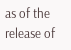as of the release of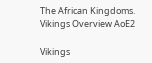The African Kingdoms.
Vikings Overview AoE2

Vikings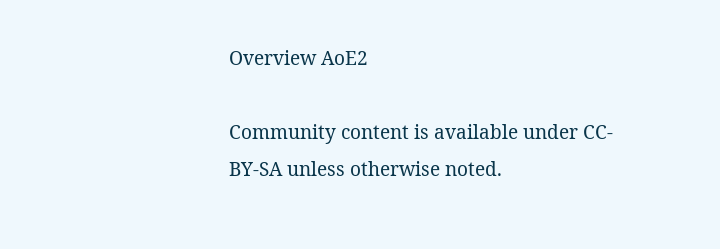Overview AoE2

Community content is available under CC-BY-SA unless otherwise noted.